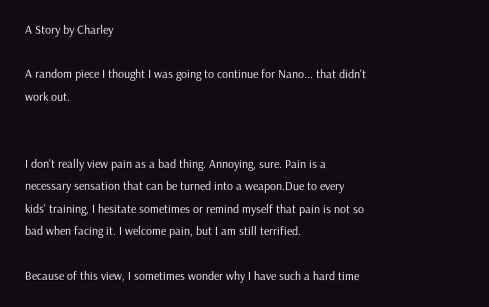A Story by Charley

A random piece I thought I was going to continue for Nano... that didn't work out.


I don't really view pain as a bad thing. Annoying, sure. Pain is a necessary sensation that can be turned into a weapon.Due to every kids' training, I hesitate sometimes or remind myself that pain is not so bad when facing it. I welcome pain, but I am still terrified.

Because of this view, I sometimes wonder why I have such a hard time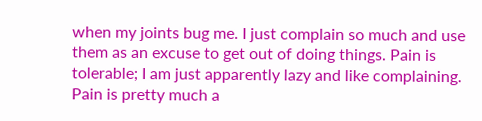when my joints bug me. I just complain so much and use them as an excuse to get out of doing things. Pain is tolerable; I am just apparently lazy and like complaining. Pain is pretty much a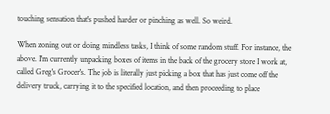touching sensation that's pushed harder or pinching as well. So weird.

When zoning out or doing mindless tasks, I think of some random stuff. For instance, the above. I'm currently unpacking boxes of items in the back of the grocery store I work at, called Greg's Grocer's. The job is literally just picking a box that has just come off the delivery truck, carrying it to the specified location, and then proceeding to place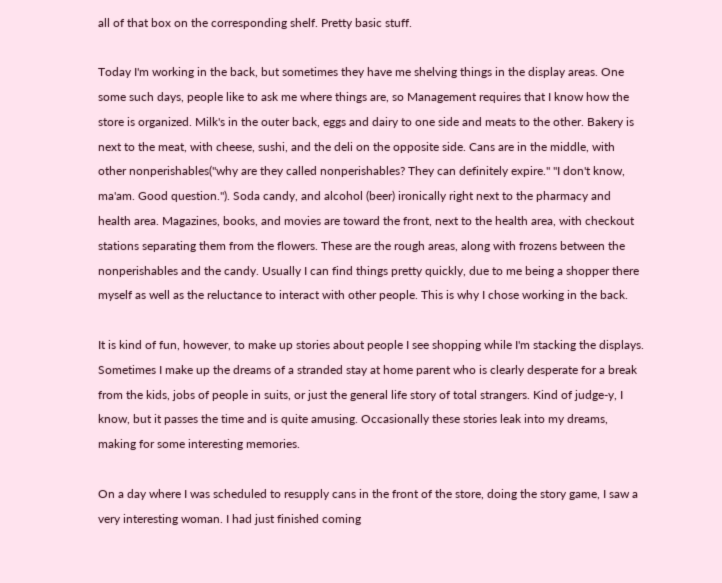all of that box on the corresponding shelf. Pretty basic stuff.

Today I'm working in the back, but sometimes they have me shelving things in the display areas. One some such days, people like to ask me where things are, so Management requires that I know how the store is organized. Milk's in the outer back, eggs and dairy to one side and meats to the other. Bakery is next to the meat, with cheese, sushi, and the deli on the opposite side. Cans are in the middle, with other nonperishables("why are they called nonperishables? They can definitely expire." "I don't know, ma'am. Good question."). Soda candy, and alcohol (beer) ironically right next to the pharmacy and health area. Magazines, books, and movies are toward the front, next to the health area, with checkout stations separating them from the flowers. These are the rough areas, along with frozens between the nonperishables and the candy. Usually I can find things pretty quickly, due to me being a shopper there myself as well as the reluctance to interact with other people. This is why I chose working in the back.

It is kind of fun, however, to make up stories about people I see shopping while I'm stacking the displays. Sometimes I make up the dreams of a stranded stay at home parent who is clearly desperate for a break from the kids, jobs of people in suits, or just the general life story of total strangers. Kind of judge-y, I know, but it passes the time and is quite amusing. Occasionally these stories leak into my dreams, making for some interesting memories.

On a day where I was scheduled to resupply cans in the front of the store, doing the story game, I saw a very interesting woman. I had just finished coming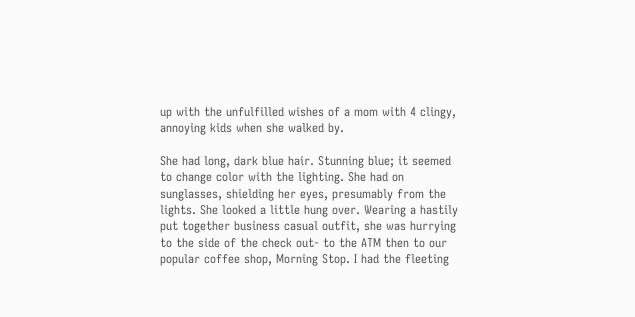up with the unfulfilled wishes of a mom with 4 clingy, annoying kids when she walked by.

She had long, dark blue hair. Stunning blue; it seemed to change color with the lighting. She had on sunglasses, shielding her eyes, presumably from the lights. She looked a little hung over. Wearing a hastily put together business casual outfit, she was hurrying to the side of the check out- to the ATM then to our popular coffee shop, Morning Stop. I had the fleeting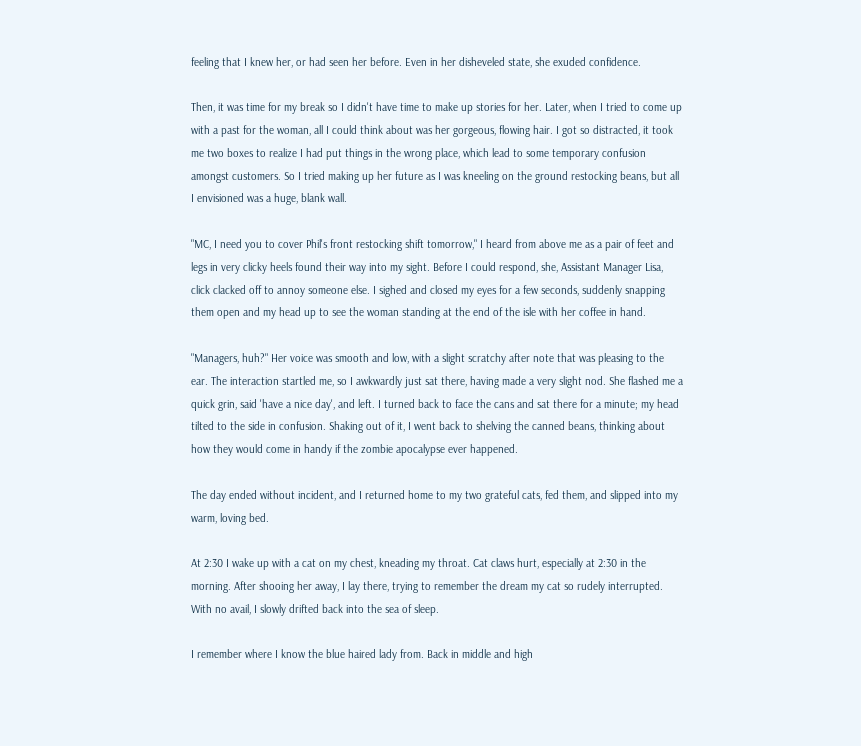feeling that I knew her, or had seen her before. Even in her disheveled state, she exuded confidence.

Then, it was time for my break so I didn't have time to make up stories for her. Later, when I tried to come up with a past for the woman, all I could think about was her gorgeous, flowing hair. I got so distracted, it took me two boxes to realize I had put things in the wrong place, which lead to some temporary confusion amongst customers. So I tried making up her future as I was kneeling on the ground restocking beans, but all I envisioned was a huge, blank wall.

"MC, I need you to cover Phil's front restocking shift tomorrow," I heard from above me as a pair of feet and legs in very clicky heels found their way into my sight. Before I could respond, she, Assistant Manager Lisa, click clacked off to annoy someone else. I sighed and closed my eyes for a few seconds, suddenly snapping them open and my head up to see the woman standing at the end of the isle with her coffee in hand.

"Managers, huh?" Her voice was smooth and low, with a slight scratchy after note that was pleasing to the ear. The interaction startled me, so I awkwardly just sat there, having made a very slight nod. She flashed me a quick grin, said 'have a nice day', and left. I turned back to face the cans and sat there for a minute; my head tilted to the side in confusion. Shaking out of it, I went back to shelving the canned beans, thinking about how they would come in handy if the zombie apocalypse ever happened.

The day ended without incident, and I returned home to my two grateful cats, fed them, and slipped into my warm, loving bed.

At 2:30 I wake up with a cat on my chest, kneading my throat. Cat claws hurt, especially at 2:30 in the morning. After shooing her away, I lay there, trying to remember the dream my cat so rudely interrupted. With no avail, I slowly drifted back into the sea of sleep.

I remember where I know the blue haired lady from. Back in middle and high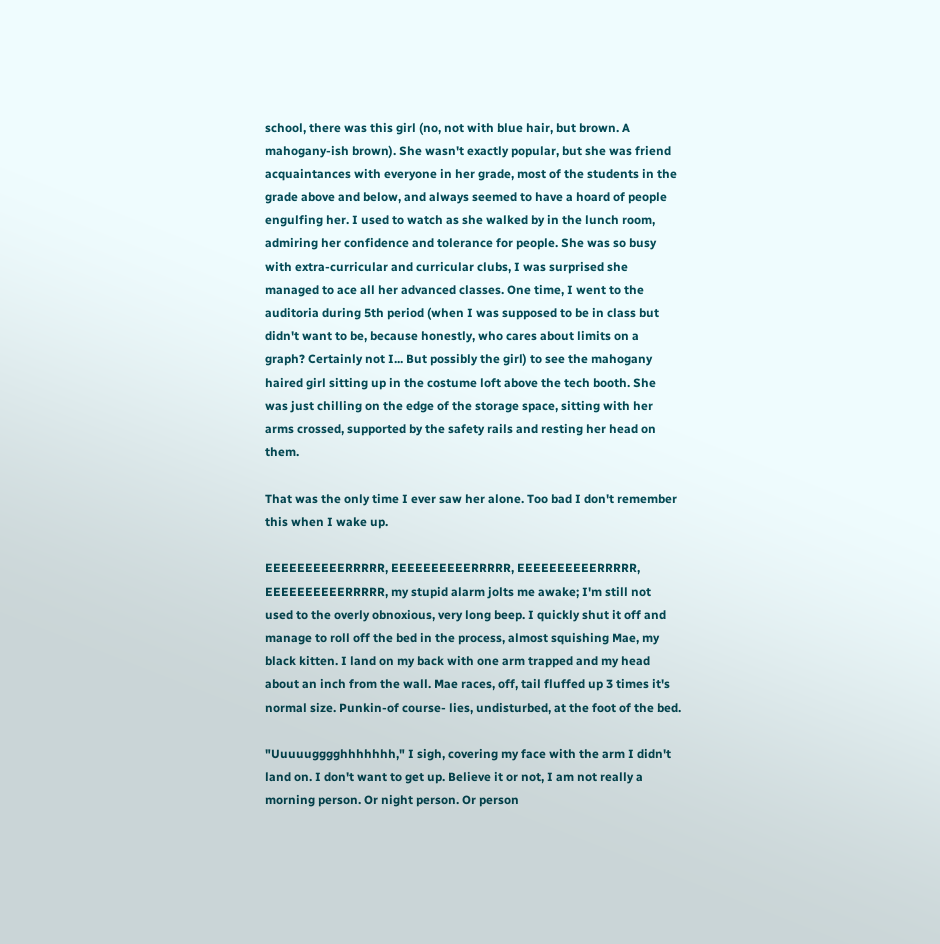school, there was this girl (no, not with blue hair, but brown. A mahogany-ish brown). She wasn't exactly popular, but she was friend acquaintances with everyone in her grade, most of the students in the grade above and below, and always seemed to have a hoard of people engulfing her. I used to watch as she walked by in the lunch room, admiring her confidence and tolerance for people. She was so busy with extra-curricular and curricular clubs, I was surprised she managed to ace all her advanced classes. One time, I went to the auditoria during 5th period (when I was supposed to be in class but didn't want to be, because honestly, who cares about limits on a graph? Certainly not I... But possibly the girl) to see the mahogany haired girl sitting up in the costume loft above the tech booth. She was just chilling on the edge of the storage space, sitting with her arms crossed, supported by the safety rails and resting her head on them.

That was the only time I ever saw her alone. Too bad I don't remember this when I wake up.

EEEEEEEEEERRRRR, EEEEEEEEEERRRRR, EEEEEEEEEERRRRR, EEEEEEEEEERRRRR, my stupid alarm jolts me awake; I'm still not used to the overly obnoxious, very long beep. I quickly shut it off and manage to roll off the bed in the process, almost squishing Mae, my black kitten. I land on my back with one arm trapped and my head about an inch from the wall. Mae races, off, tail fluffed up 3 times it's normal size. Punkin-of course- lies, undisturbed, at the foot of the bed.

"Uuuuugggghhhhhhh," I sigh, covering my face with the arm I didn't land on. I don't want to get up. Believe it or not, I am not really a morning person. Or night person. Or person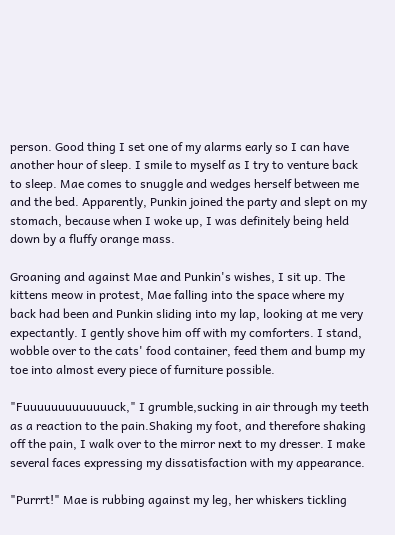person. Good thing I set one of my alarms early so I can have another hour of sleep. I smile to myself as I try to venture back to sleep. Mae comes to snuggle and wedges herself between me and the bed. Apparently, Punkin joined the party and slept on my stomach, because when I woke up, I was definitely being held down by a fluffy orange mass.

Groaning and against Mae and Punkin's wishes, I sit up. The kittens meow in protest, Mae falling into the space where my back had been and Punkin sliding into my lap, looking at me very expectantly. I gently shove him off with my comforters. I stand, wobble over to the cats' food container, feed them and bump my toe into almost every piece of furniture possible.

"Fuuuuuuuuuuuuuck," I grumble,sucking in air through my teeth as a reaction to the pain.Shaking my foot, and therefore shaking off the pain, I walk over to the mirror next to my dresser. I make several faces expressing my dissatisfaction with my appearance.

"Purrrt!" Mae is rubbing against my leg, her whiskers tickling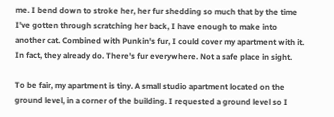me. I bend down to stroke her, her fur shedding so much that by the time I've gotten through scratching her back, I have enough to make into another cat. Combined with Punkin's fur, I could cover my apartment with it. In fact, they already do. There's fur everywhere. Not a safe place in sight.

To be fair, my apartment is tiny. A small studio apartment located on the ground level, in a corner of the building. I requested a ground level so I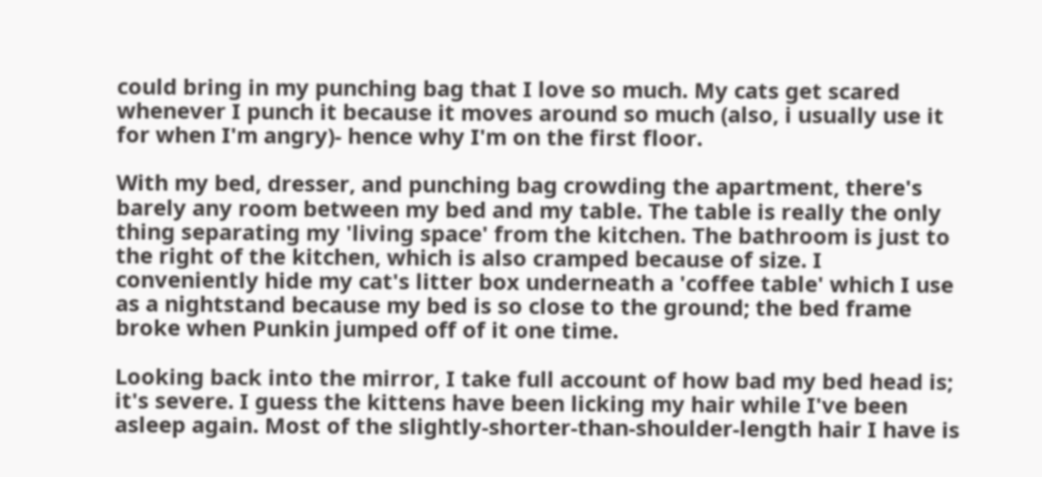could bring in my punching bag that I love so much. My cats get scared whenever I punch it because it moves around so much (also, i usually use it for when I'm angry)- hence why I'm on the first floor.

With my bed, dresser, and punching bag crowding the apartment, there's barely any room between my bed and my table. The table is really the only thing separating my 'living space' from the kitchen. The bathroom is just to the right of the kitchen, which is also cramped because of size. I conveniently hide my cat's litter box underneath a 'coffee table' which I use as a nightstand because my bed is so close to the ground; the bed frame broke when Punkin jumped off of it one time.

Looking back into the mirror, I take full account of how bad my bed head is; it's severe. I guess the kittens have been licking my hair while I've been asleep again. Most of the slightly-shorter-than-shoulder-length hair I have is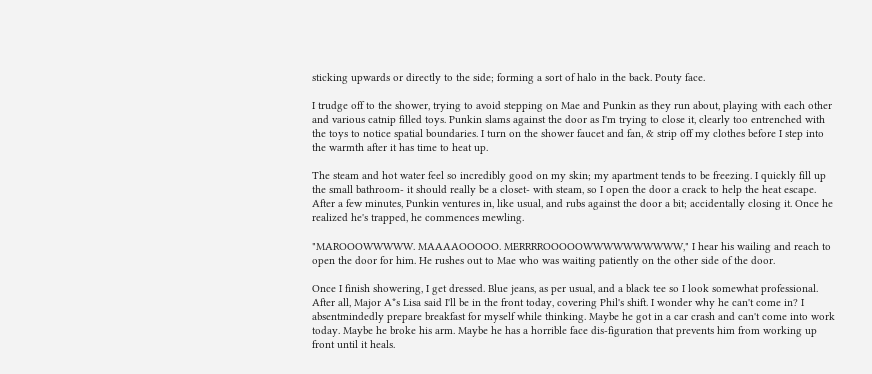sticking upwards or directly to the side; forming a sort of halo in the back. Pouty face.

I trudge off to the shower, trying to avoid stepping on Mae and Punkin as they run about, playing with each other and various catnip filled toys. Punkin slams against the door as I'm trying to close it, clearly too entrenched with the toys to notice spatial boundaries. I turn on the shower faucet and fan, & strip off my clothes before I step into the warmth after it has time to heat up.

The steam and hot water feel so incredibly good on my skin; my apartment tends to be freezing. I quickly fill up the small bathroom- it should really be a closet- with steam, so I open the door a crack to help the heat escape. After a few minutes, Punkin ventures in, like usual, and rubs against the door a bit; accidentally closing it. Once he realized he's trapped, he commences mewling.

"MAROOOWWWWW. MAAAAOOOOO. MERRRROOOOOWWWWWWWWWW," I hear his wailing and reach to open the door for him. He rushes out to Mae who was waiting patiently on the other side of the door.

Once I finish showering, I get dressed. Blue jeans, as per usual, and a black tee so I look somewhat professional. After all, Major A*s Lisa said I'll be in the front today, covering Phil's shift. I wonder why he can't come in? I absentmindedly prepare breakfast for myself while thinking. Maybe he got in a car crash and can't come into work today. Maybe he broke his arm. Maybe he has a horrible face dis-figuration that prevents him from working up front until it heals.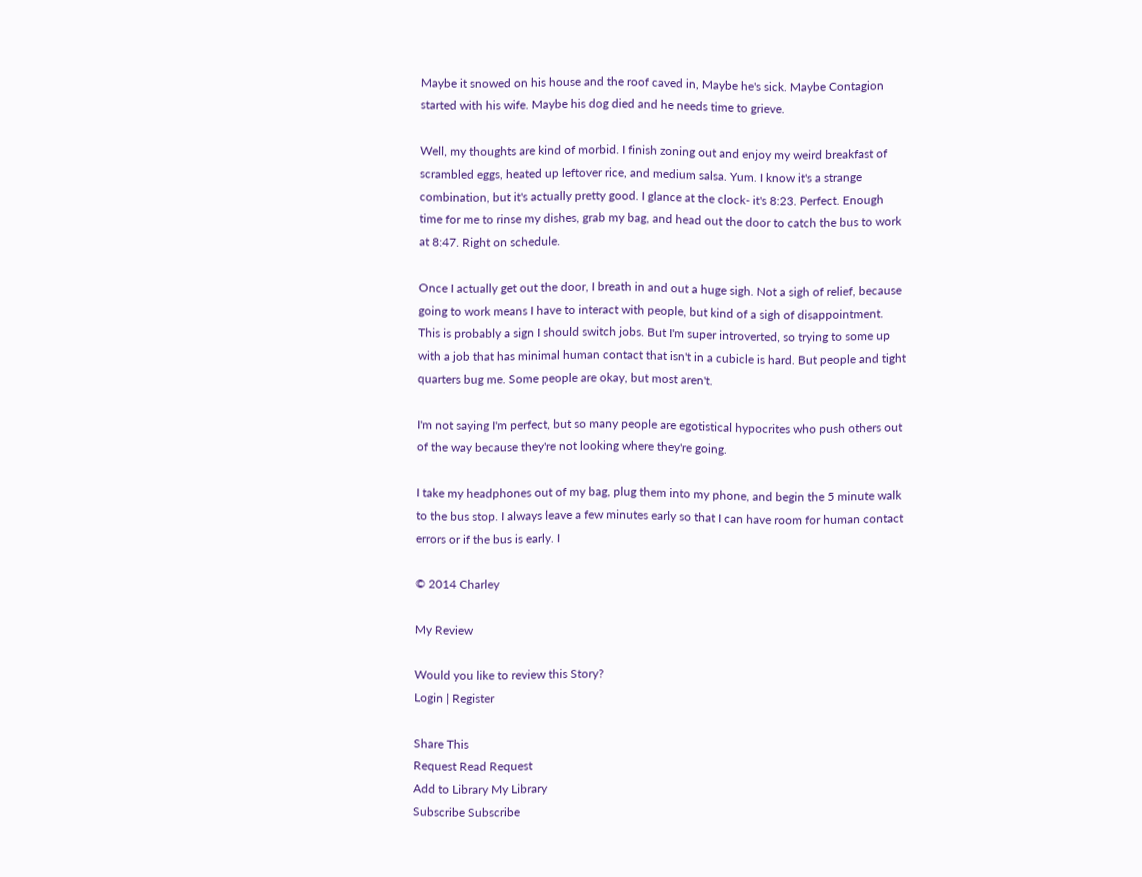Maybe it snowed on his house and the roof caved in, Maybe he's sick. Maybe Contagion started with his wife. Maybe his dog died and he needs time to grieve.

Well, my thoughts are kind of morbid. I finish zoning out and enjoy my weird breakfast of scrambled eggs, heated up leftover rice, and medium salsa. Yum. I know it's a strange combination, but it's actually pretty good. I glance at the clock- it's 8:23. Perfect. Enough time for me to rinse my dishes, grab my bag, and head out the door to catch the bus to work at 8:47. Right on schedule.

Once I actually get out the door, I breath in and out a huge sigh. Not a sigh of relief, because going to work means I have to interact with people, but kind of a sigh of disappointment. This is probably a sign I should switch jobs. But I'm super introverted, so trying to some up with a job that has minimal human contact that isn't in a cubicle is hard. But people and tight quarters bug me. Some people are okay, but most aren't.

I'm not saying I'm perfect, but so many people are egotistical hypocrites who push others out of the way because they're not looking where they're going.

I take my headphones out of my bag, plug them into my phone, and begin the 5 minute walk to the bus stop. I always leave a few minutes early so that I can have room for human contact errors or if the bus is early. I

© 2014 Charley

My Review

Would you like to review this Story?
Login | Register

Share This
Request Read Request
Add to Library My Library
Subscribe Subscribe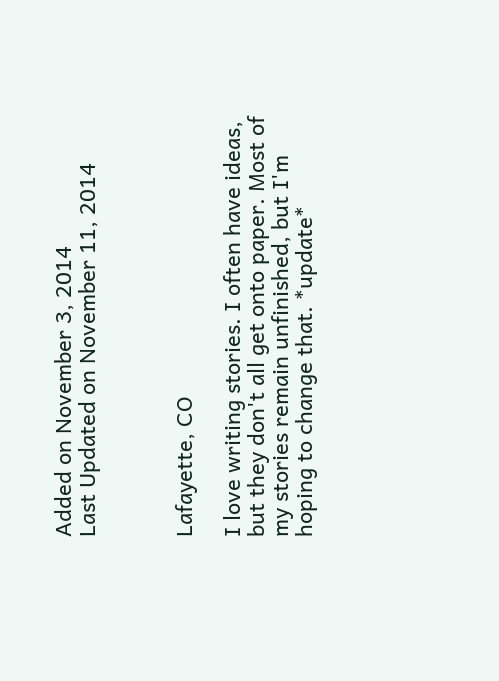Added on November 3, 2014
Last Updated on November 11, 2014



Lafayette, CO

I love writing stories. I often have ideas, but they don't all get onto paper. Most of my stories remain unfinished, but I'm hoping to change that. *update*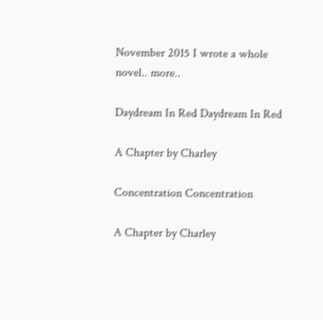November 2015 I wrote a whole novel.. more..

Daydream In Red Daydream In Red

A Chapter by Charley

Concentration Concentration

A Chapter by Charley